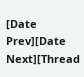[Date Prev][Date Next][Thread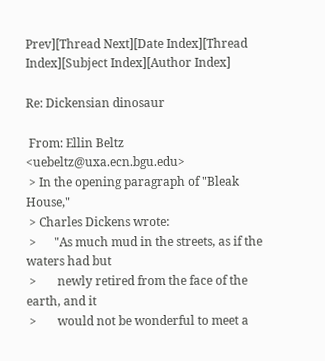Prev][Thread Next][Date Index][Thread Index][Subject Index][Author Index]

Re: Dickensian dinosaur

 From: Ellin Beltz <uebeltz@uxa.ecn.bgu.edu>
 > In the opening paragraph of "Bleak House,"
 > Charles Dickens wrote:
 >      "As much mud in the streets, as if the waters had but
 >       newly retired from the face of the earth, and it
 >       would not be wonderful to meet a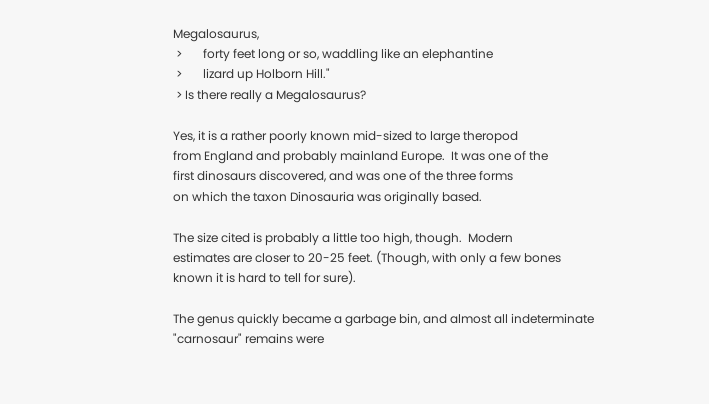Megalosaurus,
 >       forty feet long or so, waddling like an elephantine
 >       lizard up Holborn Hill."
 > Is there really a Megalosaurus?

Yes, it is a rather poorly known mid-sized to large theropod
from England and probably mainland Europe.  It was one of the
first dinosaurs discovered, and was one of the three forms
on which the taxon Dinosauria was originally based.

The size cited is probably a little too high, though.  Modern
estimates are closer to 20-25 feet. (Though, with only a few bones
known it is hard to tell for sure).

The genus quickly became a garbage bin, and almost all indeterminate
"carnosaur" remains were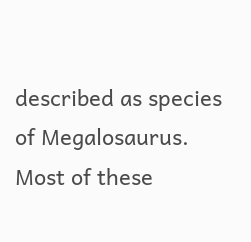described as species of Megalosaurus.
Most of these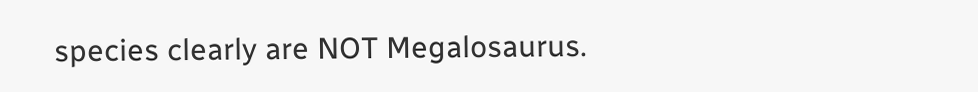species clearly are NOT Megalosaurus.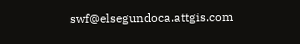swf@elsegundoca.attgis.com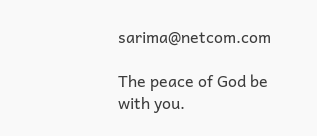sarima@netcom.com

The peace of God be with you.